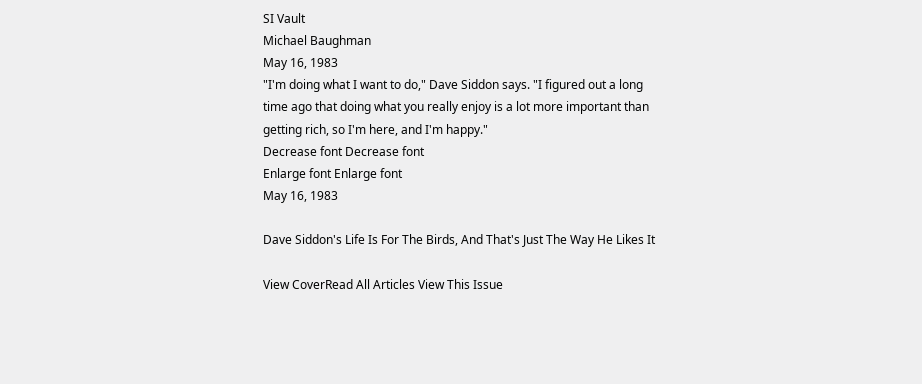SI Vault
Michael Baughman
May 16, 1983
"I'm doing what I want to do," Dave Siddon says. "I figured out a long time ago that doing what you really enjoy is a lot more important than getting rich, so I'm here, and I'm happy."
Decrease font Decrease font
Enlarge font Enlarge font
May 16, 1983

Dave Siddon's Life Is For The Birds, And That's Just The Way He Likes It

View CoverRead All Articles View This Issue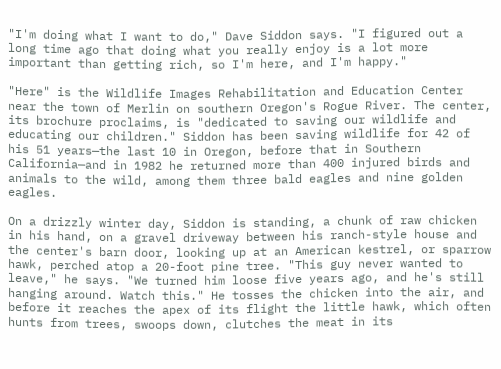"I'm doing what I want to do," Dave Siddon says. "I figured out a long time ago that doing what you really enjoy is a lot more important than getting rich, so I'm here, and I'm happy."

"Here" is the Wildlife Images Rehabilitation and Education Center near the town of Merlin on southern Oregon's Rogue River. The center, its brochure proclaims, is "dedicated to saving our wildlife and educating our children." Siddon has been saving wildlife for 42 of his 51 years—the last 10 in Oregon, before that in Southern California—and in 1982 he returned more than 400 injured birds and animals to the wild, among them three bald eagles and nine golden eagles.

On a drizzly winter day, Siddon is standing, a chunk of raw chicken in his hand, on a gravel driveway between his ranch-style house and the center's barn door, looking up at an American kestrel, or sparrow hawk, perched atop a 20-foot pine tree. "This guy never wanted to leave," he says. "We turned him loose five years ago, and he's still hanging around. Watch this." He tosses the chicken into the air, and before it reaches the apex of its flight the little hawk, which often hunts from trees, swoops down, clutches the meat in its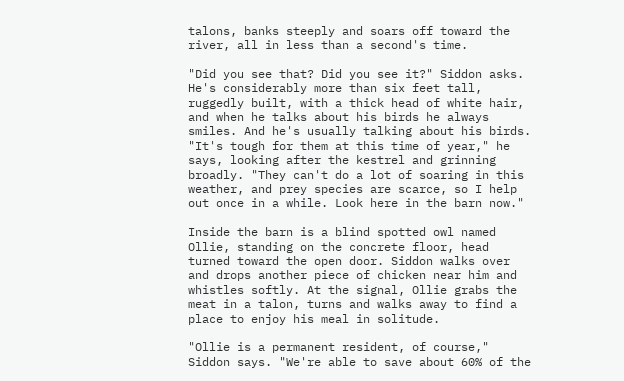talons, banks steeply and soars off toward the river, all in less than a second's time.

"Did you see that? Did you see it?" Siddon asks. He's considerably more than six feet tall, ruggedly built, with a thick head of white hair, and when he talks about his birds he always smiles. And he's usually talking about his birds. "It's tough for them at this time of year," he says, looking after the kestrel and grinning broadly. "They can't do a lot of soaring in this weather, and prey species are scarce, so I help out once in a while. Look here in the barn now."

Inside the barn is a blind spotted owl named Ollie, standing on the concrete floor, head turned toward the open door. Siddon walks over and drops another piece of chicken near him and whistles softly. At the signal, Ollie grabs the meat in a talon, turns and walks away to find a place to enjoy his meal in solitude.

"Ollie is a permanent resident, of course," Siddon says. "We're able to save about 60% of the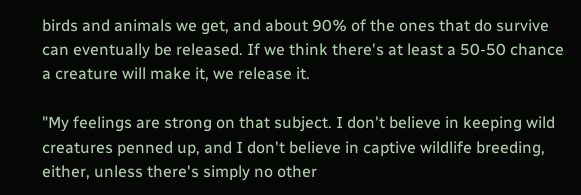birds and animals we get, and about 90% of the ones that do survive can eventually be released. If we think there's at least a 50-50 chance a creature will make it, we release it.

"My feelings are strong on that subject. I don't believe in keeping wild creatures penned up, and I don't believe in captive wildlife breeding, either, unless there's simply no other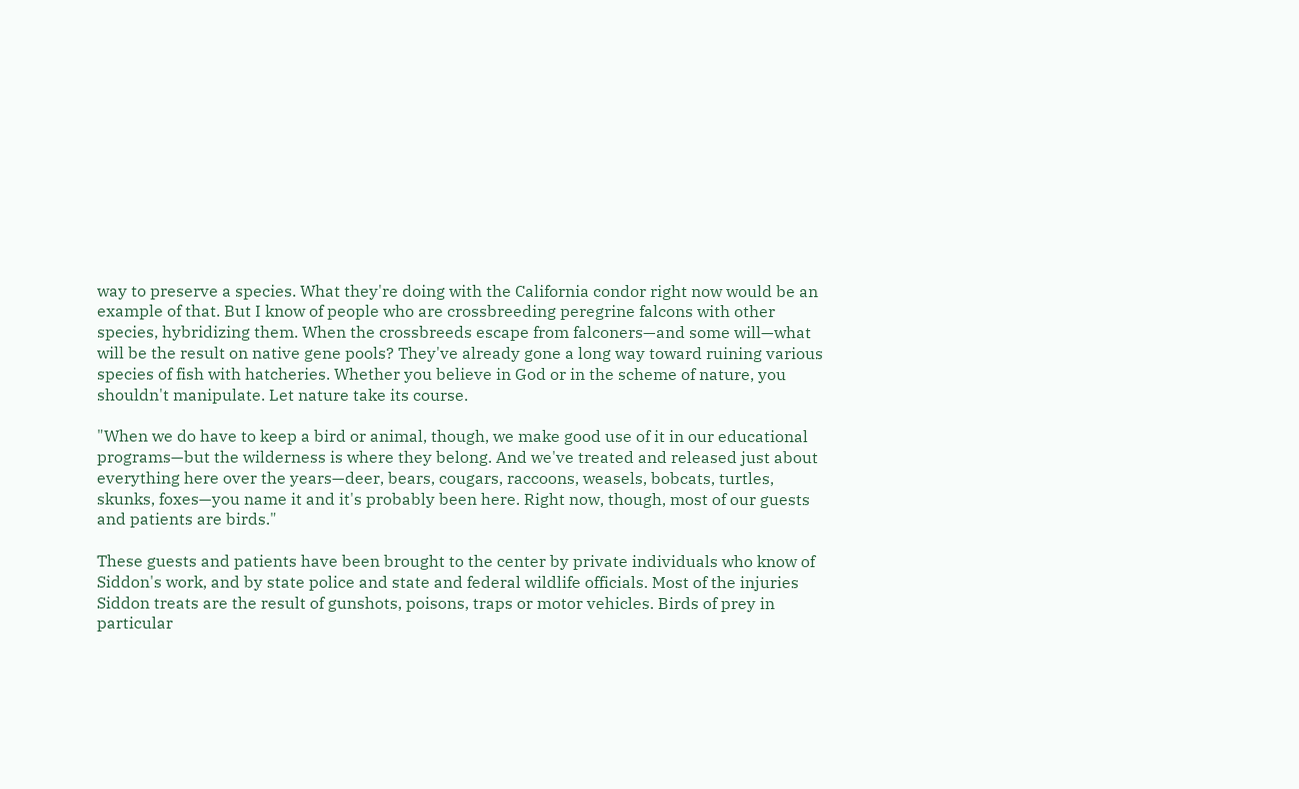way to preserve a species. What they're doing with the California condor right now would be an example of that. But I know of people who are crossbreeding peregrine falcons with other species, hybridizing them. When the crossbreeds escape from falconers—and some will—what will be the result on native gene pools? They've already gone a long way toward ruining various species of fish with hatcheries. Whether you believe in God or in the scheme of nature, you shouldn't manipulate. Let nature take its course.

"When we do have to keep a bird or animal, though, we make good use of it in our educational programs—but the wilderness is where they belong. And we've treated and released just about everything here over the years—deer, bears, cougars, raccoons, weasels, bobcats, turtles, skunks, foxes—you name it and it's probably been here. Right now, though, most of our guests and patients are birds."

These guests and patients have been brought to the center by private individuals who know of Siddon's work, and by state police and state and federal wildlife officials. Most of the injuries Siddon treats are the result of gunshots, poisons, traps or motor vehicles. Birds of prey in particular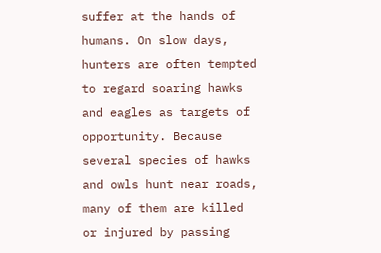suffer at the hands of humans. On slow days, hunters are often tempted to regard soaring hawks and eagles as targets of opportunity. Because several species of hawks and owls hunt near roads, many of them are killed or injured by passing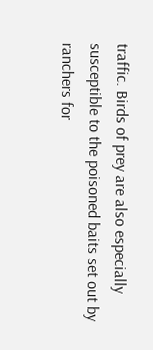traffic. Birds of prey are also especially susceptible to the poisoned baits set out by ranchers for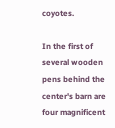coyotes.

In the first of several wooden pens behind the center's barn are four magnificent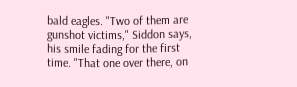bald eagles. "Two of them are gunshot victims," Siddon says, his smile fading for the first time. "That one over there, on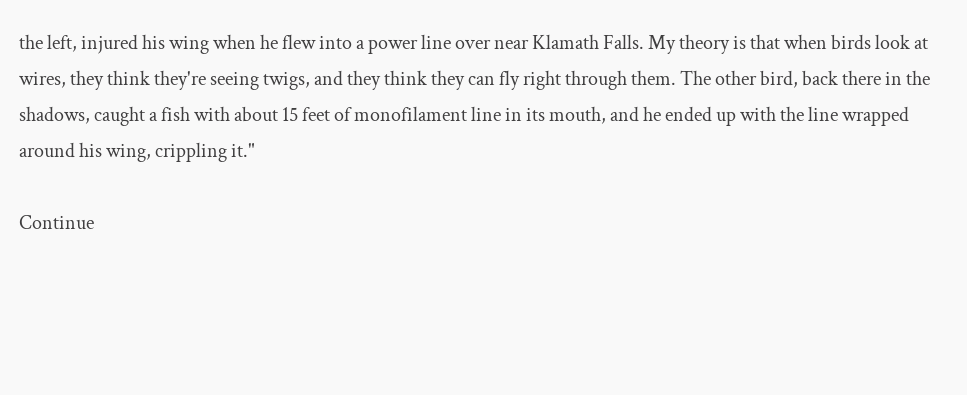the left, injured his wing when he flew into a power line over near Klamath Falls. My theory is that when birds look at wires, they think they're seeing twigs, and they think they can fly right through them. The other bird, back there in the shadows, caught a fish with about 15 feet of monofilament line in its mouth, and he ended up with the line wrapped around his wing, crippling it."

Continue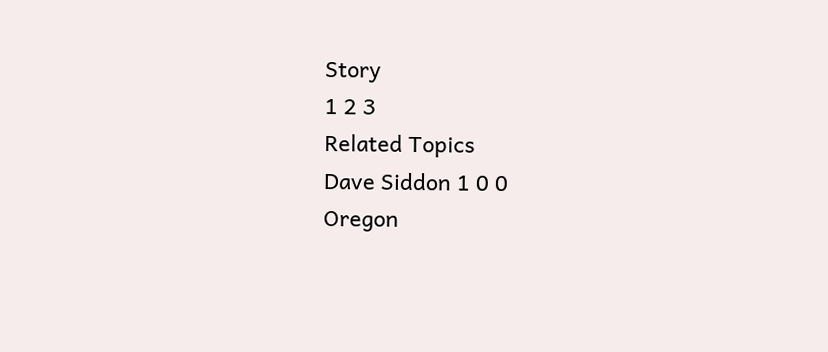Story
1 2 3
Related Topics
Dave Siddon 1 0 0
Oregon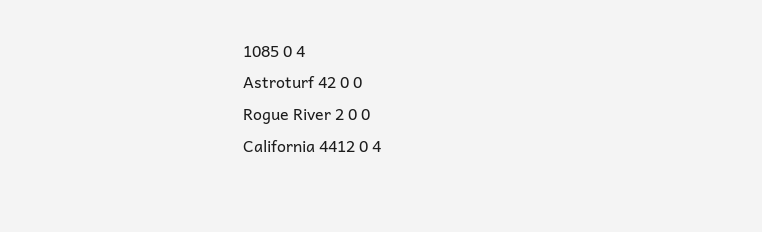1085 0 4
Astroturf 42 0 0
Rogue River 2 0 0
California 4412 0 4